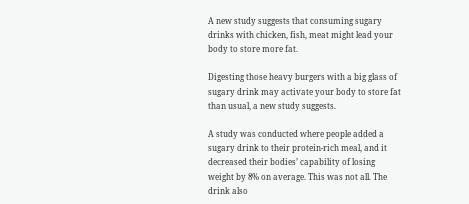A new study suggests that consuming sugary drinks with chicken, fish, meat might lead your body to store more fat.

Digesting those heavy burgers with a big glass of sugary drink may activate your body to store fat than usual, a new study suggests.

A study was conducted where people added a sugary drink to their protein-rich meal, and it decreased their bodies’ capability of losing weight by 8% on average. This was not all. The drink also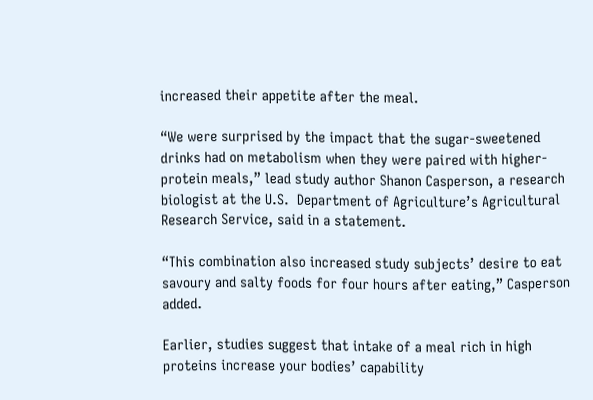increased their appetite after the meal.

“We were surprised by the impact that the sugar-sweetened drinks had on metabolism when they were paired with higher-protein meals,” lead study author Shanon Casperson, a research biologist at the U.S.  Department of Agriculture’s Agricultural Research Service, said in a statement.

“This combination also increased study subjects’ desire to eat savoury and salty foods for four hours after eating,” Casperson added.

Earlier, studies suggest that intake of a meal rich in high proteins increase your bodies’ capability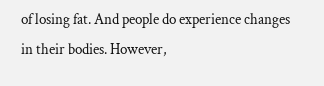of losing fat. And people do experience changes in their bodies. However,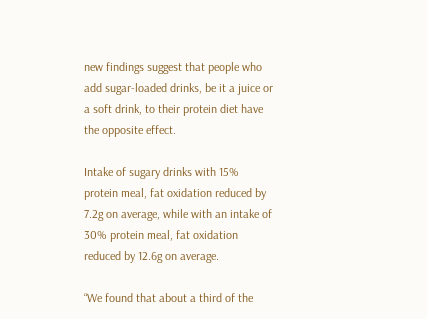new findings suggest that people who add sugar-loaded drinks, be it a juice or a soft drink, to their protein diet have the opposite effect.

Intake of sugary drinks with 15% protein meal, fat oxidation reduced by 7.2g on average, while with an intake of 30% protein meal, fat oxidation reduced by 12.6g on average.

“We found that about a third of the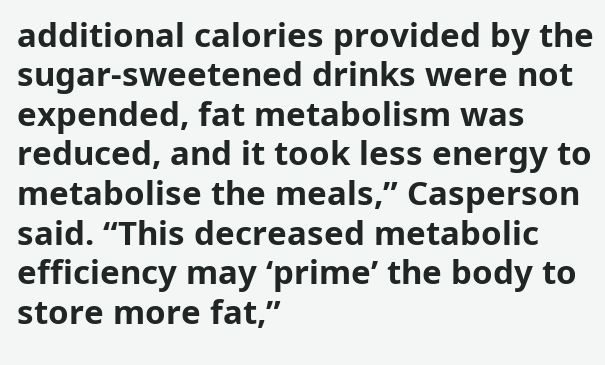additional calories provided by the sugar-sweetened drinks were not expended, fat metabolism was reduced, and it took less energy to metabolise the meals,” Casperson said. “This decreased metabolic efficiency may ‘prime’ the body to store more fat,”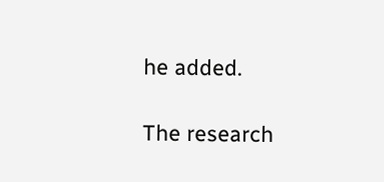he added.

The research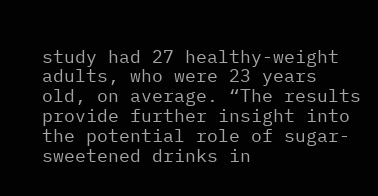study had 27 healthy-weight adults, who were 23 years old, on average. “The results provide further insight into the potential role of sugar-sweetened drinks in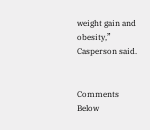weight gain and obesity,” Casperson said.


Comments Below